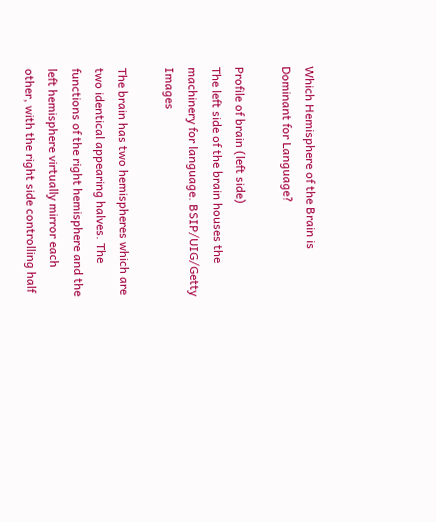Which Hemisphere of the Brain is Dominant for Language?

Profile of brain (left side)
The left side of the brain houses the machinery for language. BSIP/UIG/Getty Images

The brain has two hemispheres which are two identical appearing halves. The functions of the right hemisphere and the left hemisphere virtually mirror each other, with the right side controlling half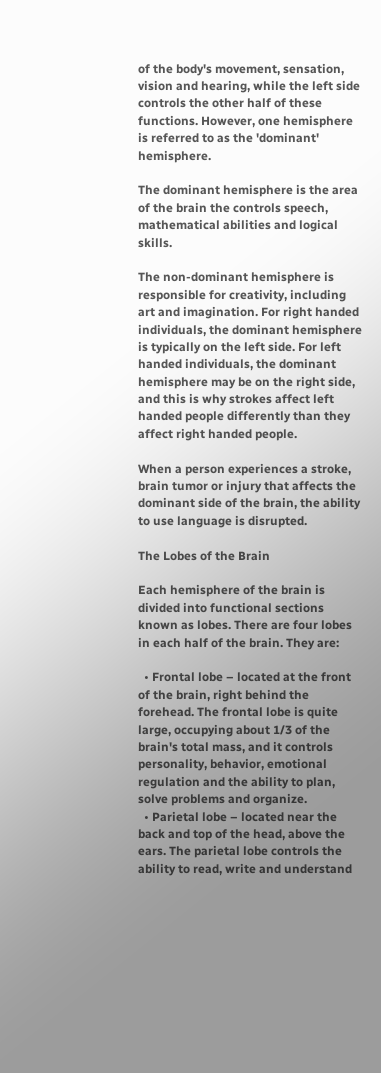of the body's movement, sensation, vision and hearing, while the left side controls the other half of these functions. However, one hemisphere is referred to as the 'dominant' hemisphere.

The dominant hemisphere is the area of the brain the controls speech, mathematical abilities and logical skills.

The non-dominant hemisphere is responsible for creativity, including art and imagination. For right handed individuals, the dominant hemisphere is typically on the left side. For left handed individuals, the dominant hemisphere may be on the right side, and this is why strokes affect left handed people differently than they affect right handed people.

When a person experiences a stroke, brain tumor or injury that affects the dominant side of the brain, the ability to use language is disrupted.

The Lobes of the Brain

Each hemisphere of the brain is divided into functional sections known as lobes. There are four lobes in each half of the brain. They are:

  • Frontal lobe – located at the front of the brain, right behind the forehead. The frontal lobe is quite large, occupying about 1/3 of the brain's total mass, and it controls personality, behavior, emotional regulation and the ability to plan, solve problems and organize.
  • Parietal lobe – located near the back and top of the head, above the ears. The parietal lobe controls the ability to read, write and understand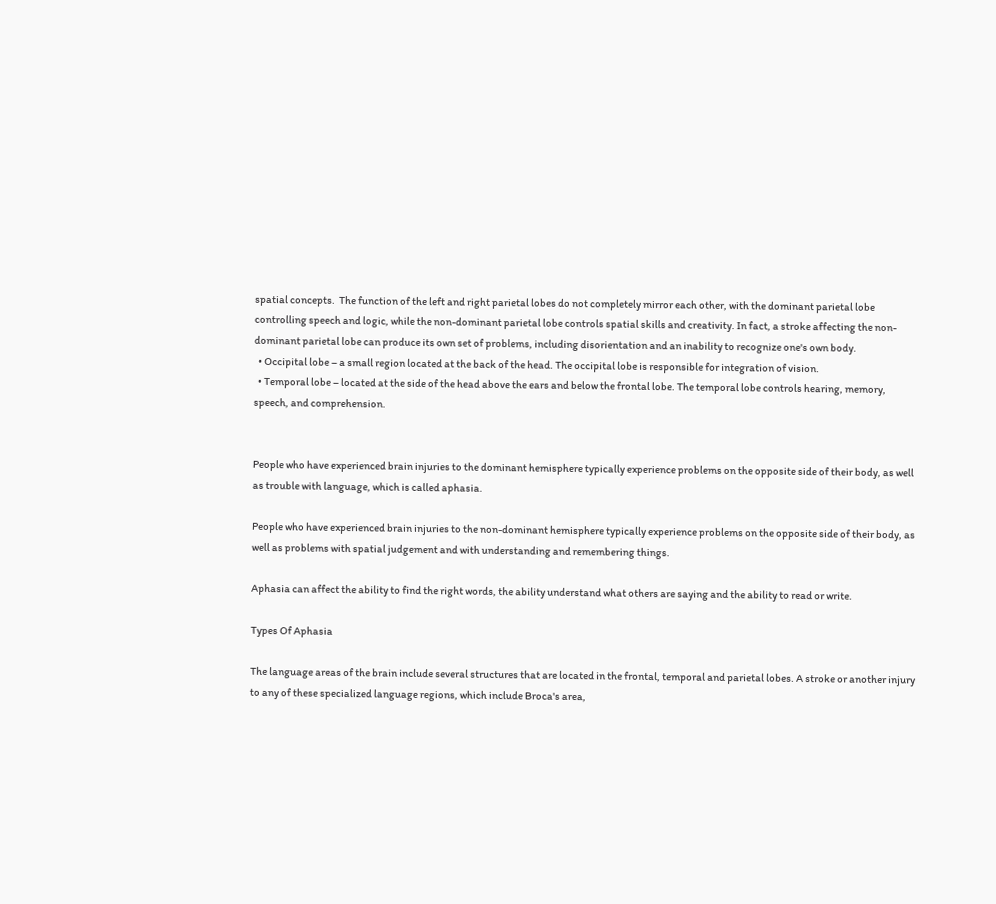spatial concepts.  The function of the left and right parietal lobes do not completely mirror each other, with the dominant parietal lobe controlling speech and logic, while the non-dominant parietal lobe controls spatial skills and creativity. In fact, a stroke affecting the non-dominant parietal lobe can produce its own set of problems, including disorientation and an inability to recognize one's own body.
  • Occipital lobe – a small region located at the back of the head. The occipital lobe is responsible for integration of vision.
  • Temporal lobe – located at the side of the head above the ears and below the frontal lobe. The temporal lobe controls hearing, memory, speech, and comprehension.


People who have experienced brain injuries to the dominant hemisphere typically experience problems on the opposite side of their body, as well as trouble with language, which is called aphasia.

People who have experienced brain injuries to the non-dominant hemisphere typically experience problems on the opposite side of their body, as well as problems with spatial judgement and with understanding and remembering things.

Aphasia can affect the ability to find the right words, the ability understand what others are saying and the ability to read or write.

Types Of Aphasia

The language areas of the brain include several structures that are located in the frontal, temporal and parietal lobes. A stroke or another injury to any of these specialized language regions, which include Broca's area,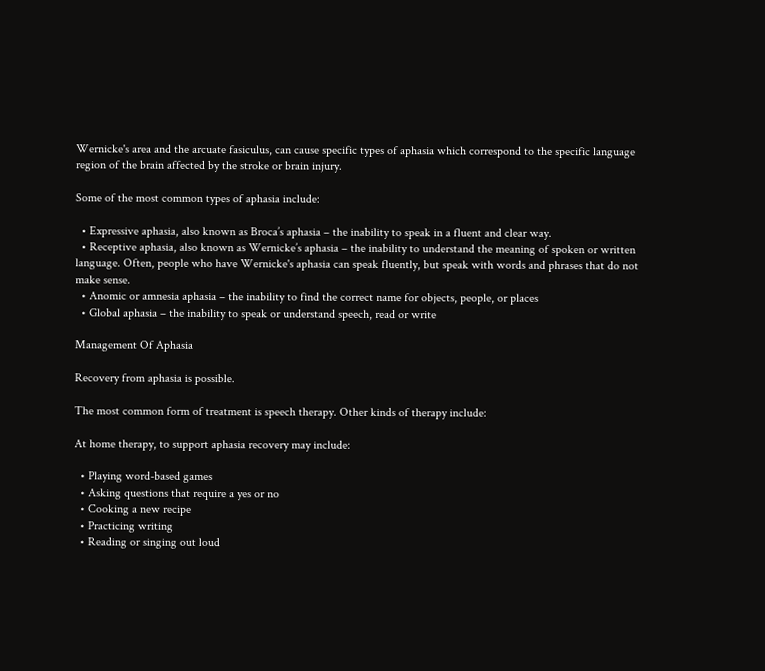Wernicke's area and the arcuate fasiculus, can cause specific types of aphasia which correspond to the specific language region of the brain affected by the stroke or brain injury.

Some of the most common types of aphasia include:

  • Expressive aphasia, also known as Broca’s aphasia – the inability to speak in a fluent and clear way.
  • Receptive aphasia, also known as Wernicke’s aphasia – the inability to understand the meaning of spoken or written language. Often, people who have Wernicke's aphasia can speak fluently, but speak with words and phrases that do not make sense.
  • Anomic or amnesia aphasia – the inability to find the correct name for objects, people, or places
  • Global aphasia – the inability to speak or understand speech, read or write

Management Of Aphasia

Recovery from aphasia is possible.

The most common form of treatment is speech therapy. Other kinds of therapy include:

At home therapy, to support aphasia recovery may include:

  • Playing word-based games
  • Asking questions that require a yes or no
  • Cooking a new recipe
  • Practicing writing
  • Reading or singing out loud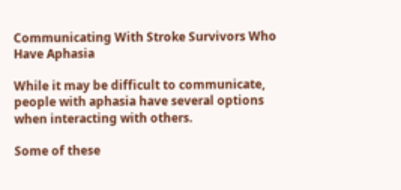Communicating With Stroke Survivors Who Have Aphasia

While it may be difficult to communicate, people with aphasia have several options when interacting with others.

Some of these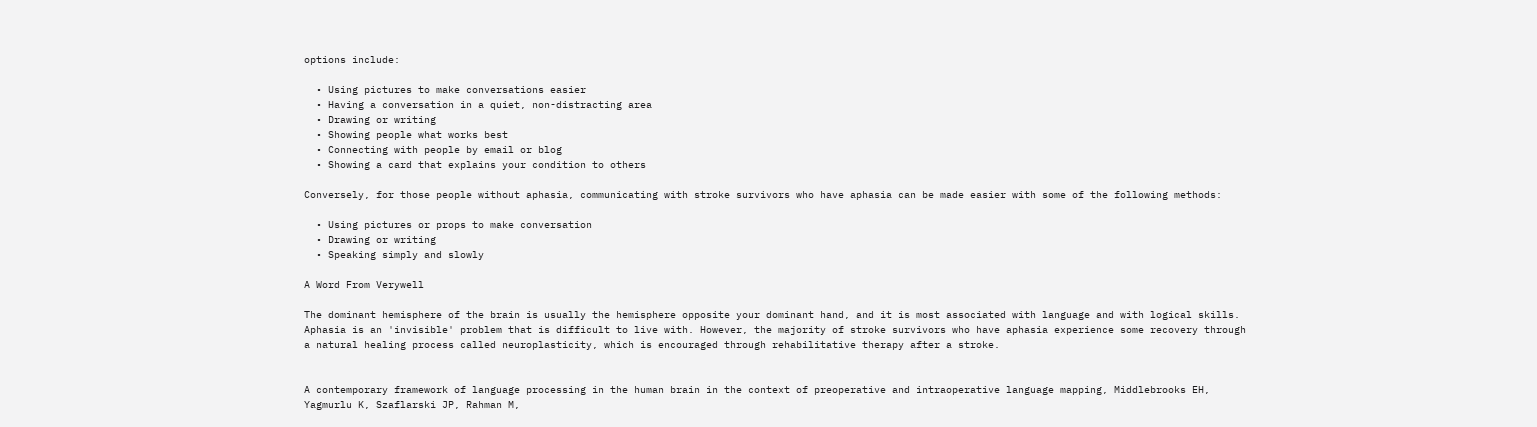options include:

  • Using pictures to make conversations easier
  • Having a conversation in a quiet, non-distracting area
  • Drawing or writing
  • Showing people what works best
  • Connecting with people by email or blog
  • Showing a card that explains your condition to others

Conversely, for those people without aphasia, communicating with stroke survivors who have aphasia can be made easier with some of the following methods:

  • Using pictures or props to make conversation
  • Drawing or writing
  • Speaking simply and slowly

A Word From Verywell

The dominant hemisphere of the brain is usually the hemisphere opposite your dominant hand, and it is most associated with language and with logical skills. Aphasia is an 'invisible' problem that is difficult to live with. However, the majority of stroke survivors who have aphasia experience some recovery through  a natural healing process called neuroplasticity, which is encouraged through rehabilitative therapy after a stroke.


A contemporary framework of language processing in the human brain in the context of preoperative and intraoperative language mapping, Middlebrooks EH, Yagmurlu K, Szaflarski JP, Rahman M,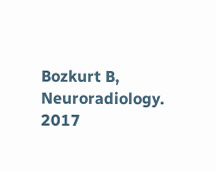Bozkurt B, Neuroradiology. 2017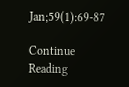Jan;59(1):69-87

Continue Reading